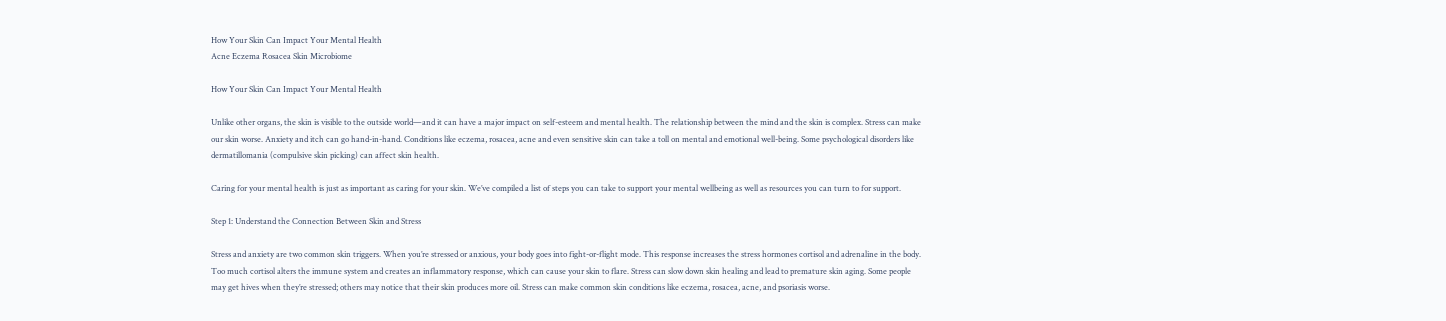How Your Skin Can Impact Your Mental Health
Acne Eczema Rosacea Skin Microbiome

How Your Skin Can Impact Your Mental Health

Unlike other organs, the skin is visible to the outside world—and it can have a major impact on self-esteem and mental health. The relationship between the mind and the skin is complex. Stress can make our skin worse. Anxiety and itch can go hand-in-hand. Conditions like eczema, rosacea, acne and even sensitive skin can take a toll on mental and emotional well-being. Some psychological disorders like dermatillomania (compulsive skin picking) can affect skin health.

Caring for your mental health is just as important as caring for your skin. We’ve compiled a list of steps you can take to support your mental wellbeing as well as resources you can turn to for support.

Step 1: Understand the Connection Between Skin and Stress

Stress and anxiety are two common skin triggers. When you’re stressed or anxious, your body goes into fight-or-flight mode. This response increases the stress hormones cortisol and adrenaline in the body. Too much cortisol alters the immune system and creates an inflammatory response, which can cause your skin to flare. Stress can slow down skin healing and lead to premature skin aging. Some people may get hives when they’re stressed; others may notice that their skin produces more oil. Stress can make common skin conditions like eczema, rosacea, acne, and psoriasis worse.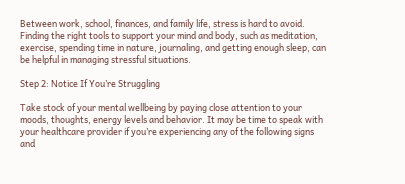Between work, school, finances, and family life, stress is hard to avoid. Finding the right tools to support your mind and body, such as meditation, exercise, spending time in nature, journaling, and getting enough sleep, can be helpful in managing stressful situations.

Step 2: Notice If You’re Struggling

Take stock of your mental wellbeing by paying close attention to your moods, thoughts, energy levels and behavior. It may be time to speak with your healthcare provider if you’re experiencing any of the following signs and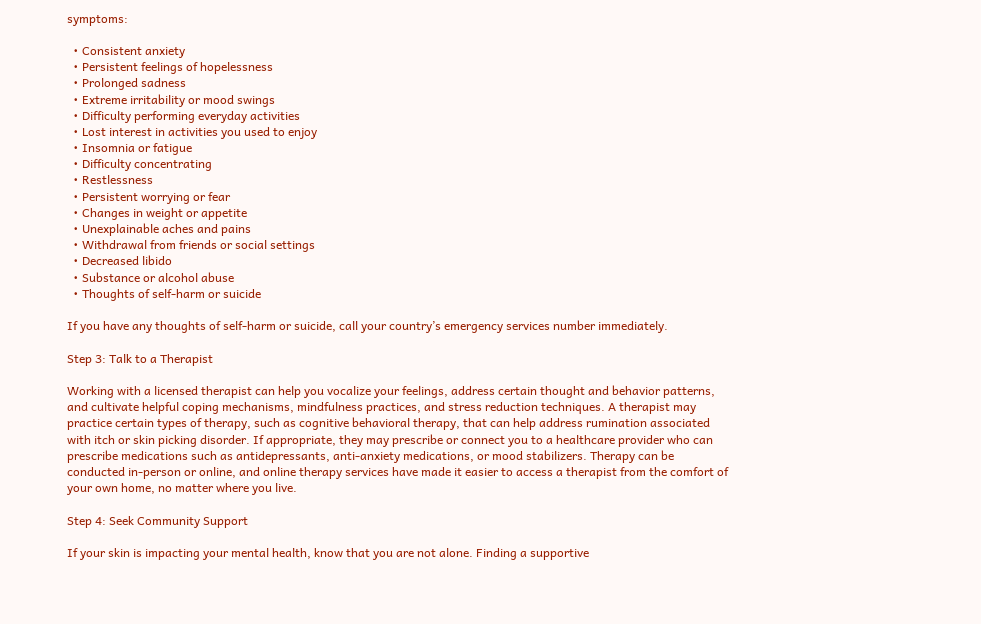symptoms:

  • Consistent anxiety
  • Persistent feelings of hopelessness
  • Prolonged sadness
  • Extreme irritability or mood swings
  • Difficulty performing everyday activities
  • Lost interest in activities you used to enjoy
  • Insomnia or fatigue
  • Difficulty concentrating
  • Restlessness
  • Persistent worrying or fear
  • Changes in weight or appetite
  • Unexplainable aches and pains
  • Withdrawal from friends or social settings
  • Decreased libido
  • Substance or alcohol abuse
  • Thoughts of self-harm or suicide

If you have any thoughts of self-harm or suicide, call your country’s emergency services number immediately.

Step 3: Talk to a Therapist

Working with a licensed therapist can help you vocalize your feelings, address certain thought and behavior patterns, and cultivate helpful coping mechanisms, mindfulness practices, and stress reduction techniques. A therapist may practice certain types of therapy, such as cognitive behavioral therapy, that can help address rumination associated with itch or skin picking disorder. If appropriate, they may prescribe or connect you to a healthcare provider who can prescribe medications such as antidepressants, anti-anxiety medications, or mood stabilizers. Therapy can be conducted in-person or online, and online therapy services have made it easier to access a therapist from the comfort of your own home, no matter where you live.

Step 4: Seek Community Support

If your skin is impacting your mental health, know that you are not alone. Finding a supportive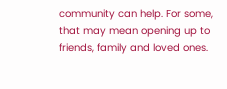community can help. For some, that may mean opening up to friends, family and loved ones.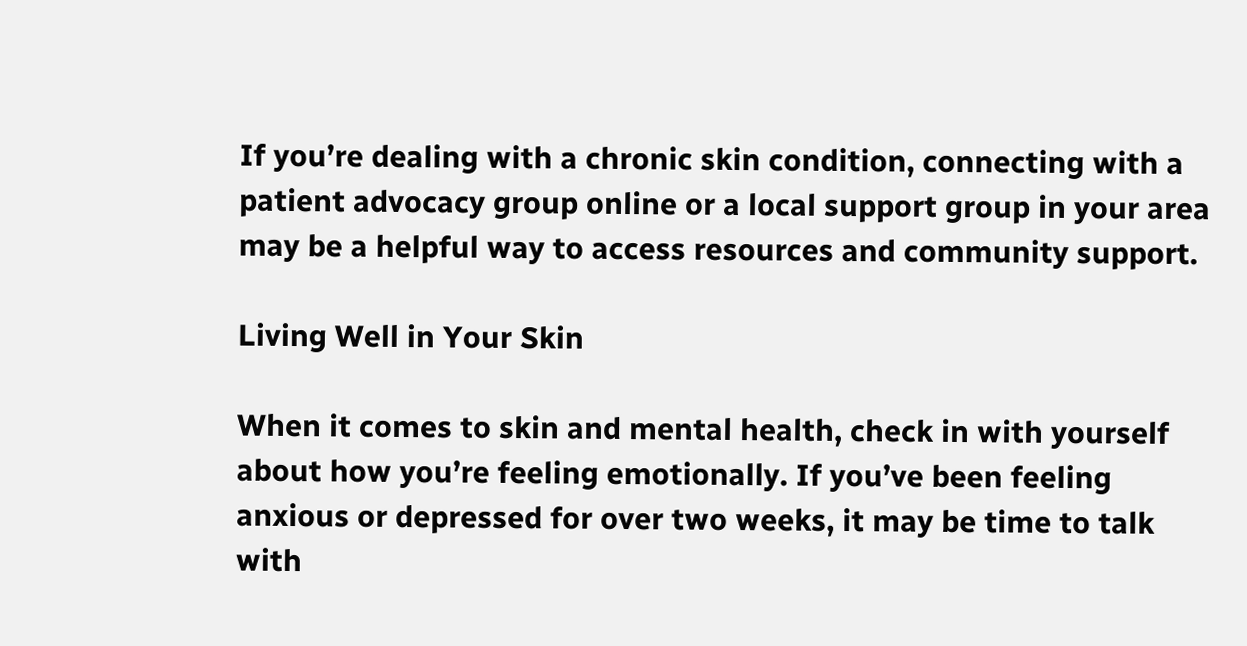If you’re dealing with a chronic skin condition, connecting with a patient advocacy group online or a local support group in your area may be a helpful way to access resources and community support.

Living Well in Your Skin

When it comes to skin and mental health, check in with yourself about how you’re feeling emotionally. If you’ve been feeling anxious or depressed for over two weeks, it may be time to talk with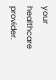your healthcare provider.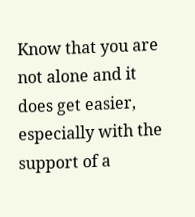Know that you are not alone and it does get easier, especially with the support of a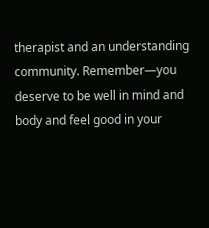therapist and an understanding community. Remember—you deserve to be well in mind and body and feel good in your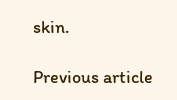skin.

Previous article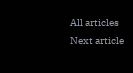All articles Next article